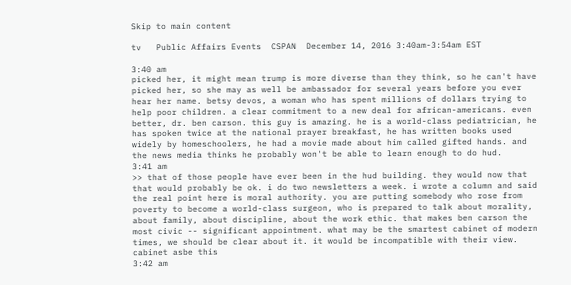Skip to main content

tv   Public Affairs Events  CSPAN  December 14, 2016 3:40am-3:54am EST

3:40 am
picked her, it might mean trump is more diverse than they think, so he can't have picked her, so she may as well be ambassador for several years before you ever hear her name. betsy devos, a woman who has spent millions of dollars trying to help poor children. a clear commitment to a new deal for african-americans. even better, dr. ben carson. this guy is amazing. he is a world-class pediatrician, he has spoken twice at the national prayer breakfast, he has written books used widely by homeschoolers, he had a movie made about him called gifted hands. and the news media thinks he probably won't be able to learn enough to do hud.
3:41 am
>> that of those people have ever been in the hud building. they would now that that would probably be ok. i do two newsletters a week. i wrote a column and said the real point here is moral authority. you are putting somebody who rose from poverty to become a world-class surgeon, who is prepared to talk about morality, about family, about discipline, about the work ethic. that makes ben carson the most civic -- significant appointment. what may be the smartest cabinet of modern times, we should be clear about it. it would be incompatible with their view. cabinet asbe this
3:42 am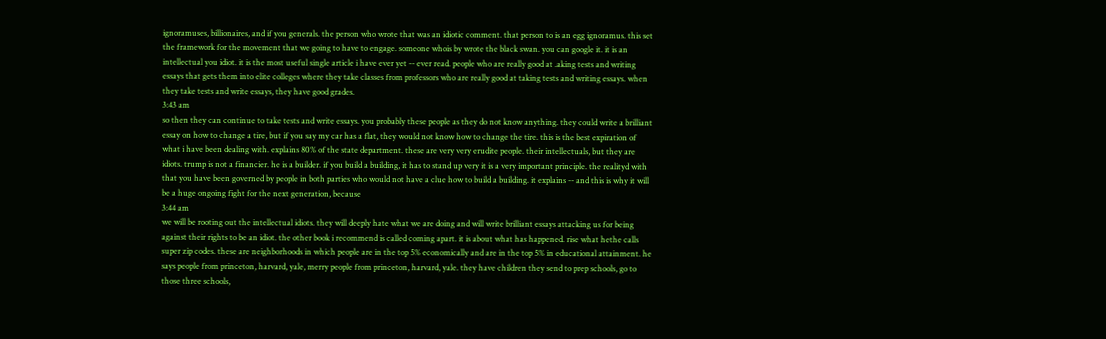ignoramuses, billionaires, and if you generals. the person who wrote that was an idiotic comment. that person to is an egg ignoramus. this set the framework for the movement that we going to have to engage. someone whois by wrote the black swan. you can google it. it is an intellectual you idiot. it is the most useful single article i have ever yet -- ever read. people who are really good at .aking tests and writing essays that gets them into elite colleges where they take classes from professors who are really good at taking tests and writing essays. when they take tests and write essays, they have good grades.
3:43 am
so then they can continue to take tests and write essays. you probably these people as they do not know anything. they could write a brilliant essay on how to change a tire, but if you say my car has a flat, they would not know how to change the tire. this is the best expiration of what i have been dealing with. explains 80% of the state department. these are very very erudite people. their intellectuals, but they are idiots. trump is not a financier. he is a builder. if you build a building, it has to stand up very it is a very important principle. the realityd with that you have been governed by people in both parties who would not have a clue how to build a building. it explains -- and this is why it will be a huge ongoing fight for the next generation, because
3:44 am
we will be rooting out the intellectual idiots. they will deeply hate what we are doing and will write brilliant essays attacking us for being against their rights to be an idiot. the other book i recommend is called coming apart. it is about what has happened. rise what hethe calls super zip codes. these are neighborhoods in which people are in the top 5% economically and are in the top 5% in educational attainment. he says people from princeton, harvard, yale, merry people from princeton, harvard, yale. they have children they send to prep schools, go to those three schools,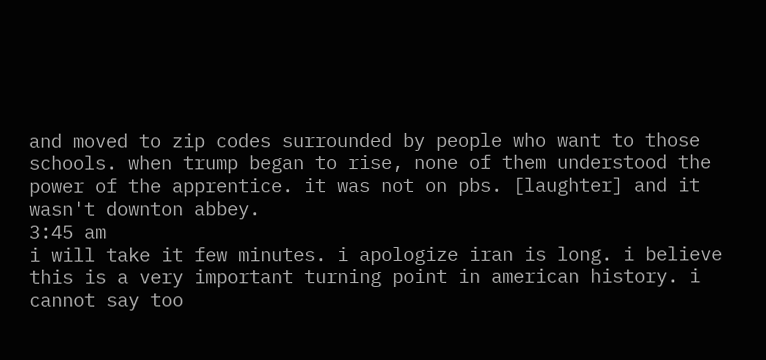and moved to zip codes surrounded by people who want to those schools. when trump began to rise, none of them understood the power of the apprentice. it was not on pbs. [laughter] and it wasn't downton abbey.
3:45 am
i will take it few minutes. i apologize iran is long. i believe this is a very important turning point in american history. i cannot say too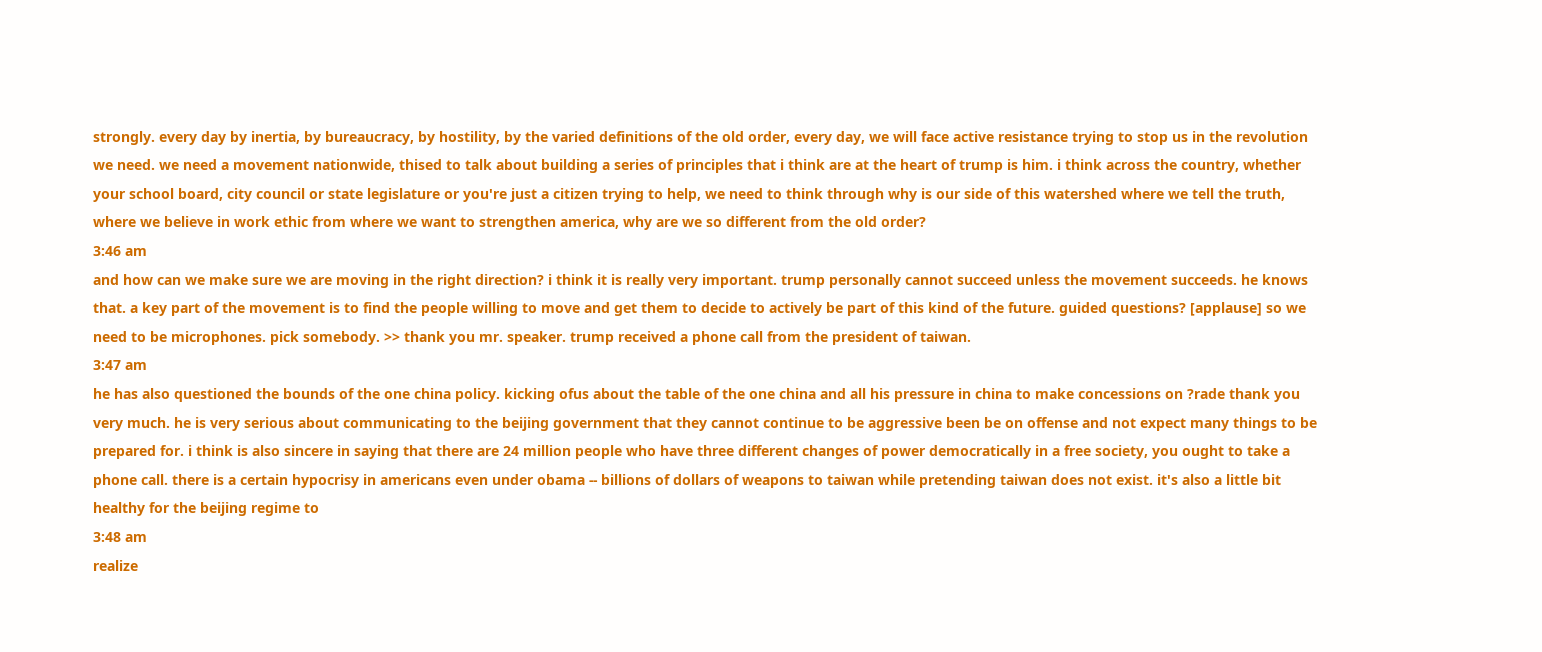strongly. every day by inertia, by bureaucracy, by hostility, by the varied definitions of the old order, every day, we will face active resistance trying to stop us in the revolution we need. we need a movement nationwide, thised to talk about building a series of principles that i think are at the heart of trump is him. i think across the country, whether your school board, city council or state legislature or you're just a citizen trying to help, we need to think through why is our side of this watershed where we tell the truth, where we believe in work ethic from where we want to strengthen america, why are we so different from the old order?
3:46 am
and how can we make sure we are moving in the right direction? i think it is really very important. trump personally cannot succeed unless the movement succeeds. he knows that. a key part of the movement is to find the people willing to move and get them to decide to actively be part of this kind of the future. guided questions? [applause] so we need to be microphones. pick somebody. >> thank you mr. speaker. trump received a phone call from the president of taiwan.
3:47 am
he has also questioned the bounds of the one china policy. kicking ofus about the table of the one china and all his pressure in china to make concessions on ?rade thank you very much. he is very serious about communicating to the beijing government that they cannot continue to be aggressive been be on offense and not expect many things to be prepared for. i think is also sincere in saying that there are 24 million people who have three different changes of power democratically in a free society, you ought to take a phone call. there is a certain hypocrisy in americans even under obama -- billions of dollars of weapons to taiwan while pretending taiwan does not exist. it's also a little bit healthy for the beijing regime to
3:48 am
realize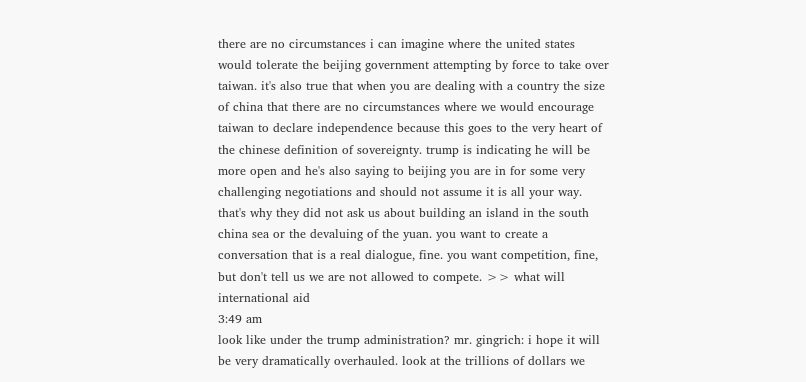there are no circumstances i can imagine where the united states would tolerate the beijing government attempting by force to take over taiwan. it's also true that when you are dealing with a country the size of china that there are no circumstances where we would encourage taiwan to declare independence because this goes to the very heart of the chinese definition of sovereignty. trump is indicating he will be more open and he's also saying to beijing you are in for some very challenging negotiations and should not assume it is all your way. that's why they did not ask us about building an island in the south china sea or the devaluing of the yuan. you want to create a conversation that is a real dialogue, fine. you want competition, fine, but don't tell us we are not allowed to compete. >> what will international aid
3:49 am
look like under the trump administration? mr. gingrich: i hope it will be very dramatically overhauled. look at the trillions of dollars we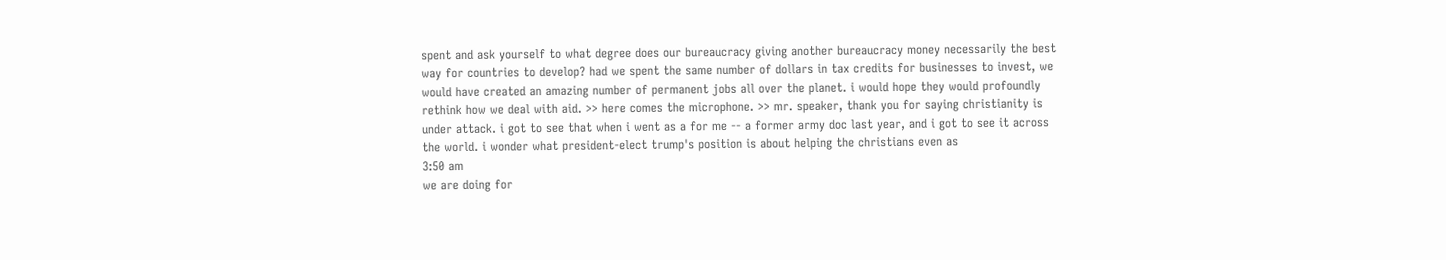spent and ask yourself to what degree does our bureaucracy giving another bureaucracy money necessarily the best way for countries to develop? had we spent the same number of dollars in tax credits for businesses to invest, we would have created an amazing number of permanent jobs all over the planet. i would hope they would profoundly rethink how we deal with aid. >> here comes the microphone. >> mr. speaker, thank you for saying christianity is under attack. i got to see that when i went as a for me -- a former army doc last year, and i got to see it across the world. i wonder what president-elect trump's position is about helping the christians even as
3:50 am
we are doing for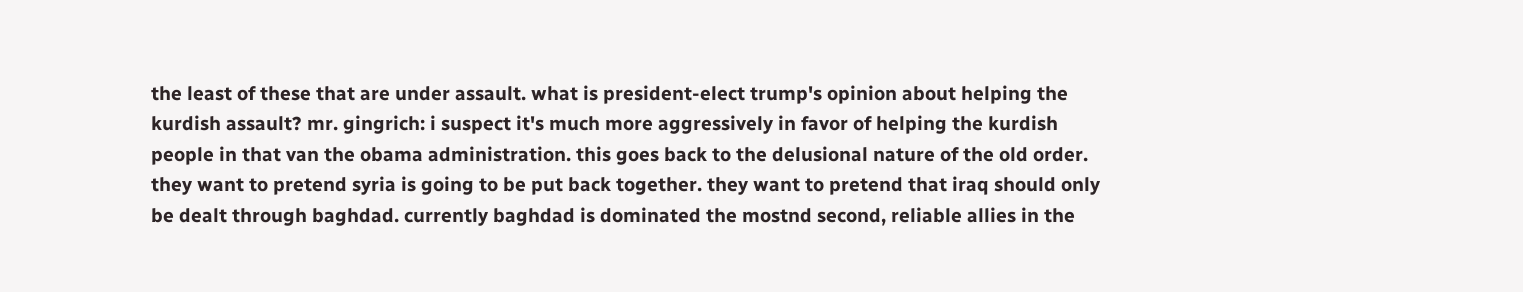the least of these that are under assault. what is president-elect trump's opinion about helping the kurdish assault? mr. gingrich: i suspect it's much more aggressively in favor of helping the kurdish people in that van the obama administration. this goes back to the delusional nature of the old order. they want to pretend syria is going to be put back together. they want to pretend that iraq should only be dealt through baghdad. currently baghdad is dominated the mostnd second, reliable allies in the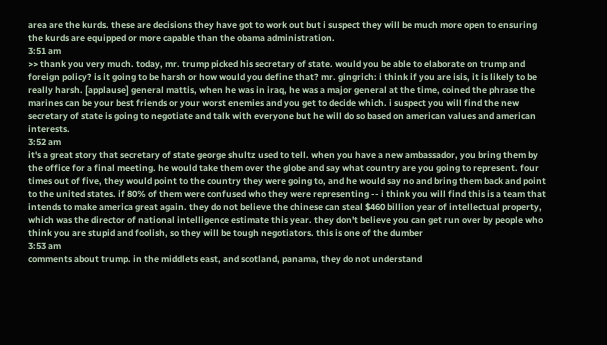area are the kurds. these are decisions they have got to work out but i suspect they will be much more open to ensuring the kurds are equipped or more capable than the obama administration.
3:51 am
>> thank you very much. today, mr. trump picked his secretary of state. would you be able to elaborate on trump and foreign policy? is it going to be harsh or how would you define that? mr. gingrich: i think if you are isis, it is likely to be really harsh. [applause] general mattis, when he was in iraq, he was a major general at the time, coined the phrase the marines can be your best friends or your worst enemies and you get to decide which. i suspect you will find the new secretary of state is going to negotiate and talk with everyone but he will do so based on american values and american interests.
3:52 am
it's a great story that secretary of state george shultz used to tell. when you have a new ambassador, you bring them by the office for a final meeting. he would take them over the globe and say what country are you going to represent. four times out of five, they would point to the country they were going to, and he would say no and bring them back and point to the united states. if 80% of them were confused who they were representing -- i think you will find this is a team that intends to make america great again. they do not believe the chinese can steal $460 billion year of intellectual property, which was the director of national intelligence estimate this year. they don't believe you can get run over by people who think you are stupid and foolish, so they will be tough negotiators. this is one of the dumber
3:53 am
comments about trump. in the middlets east, and scotland, panama, they do not understand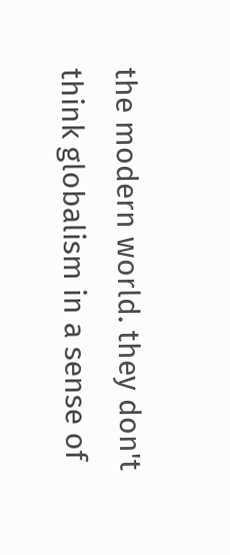the modern world. they don't think globalism in a sense of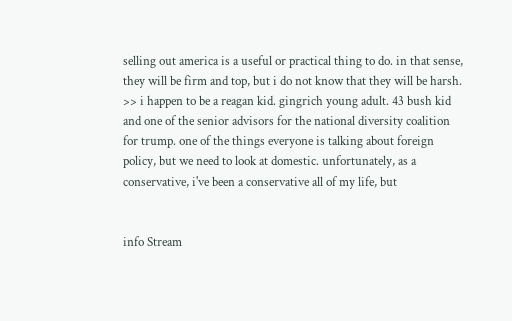selling out america is a useful or practical thing to do. in that sense, they will be firm and top, but i do not know that they will be harsh. >> i happen to be a reagan kid. gingrich young adult. 43 bush kid and one of the senior advisors for the national diversity coalition for trump. one of the things everyone is talking about foreign policy, but we need to look at domestic. unfortunately, as a conservative, i've been a conservative all of my life, but


info Stream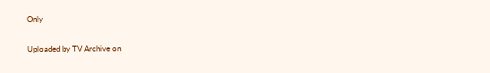Only

Uploaded by TV Archive on